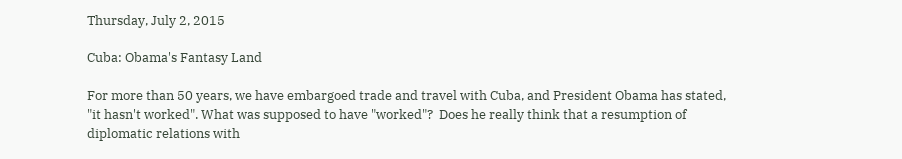Thursday, July 2, 2015

Cuba: Obama's Fantasy Land

For more than 50 years, we have embargoed trade and travel with Cuba, and President Obama has stated, "it hasn't worked". What was supposed to have "worked"?  Does he really think that a resumption of diplomatic relations with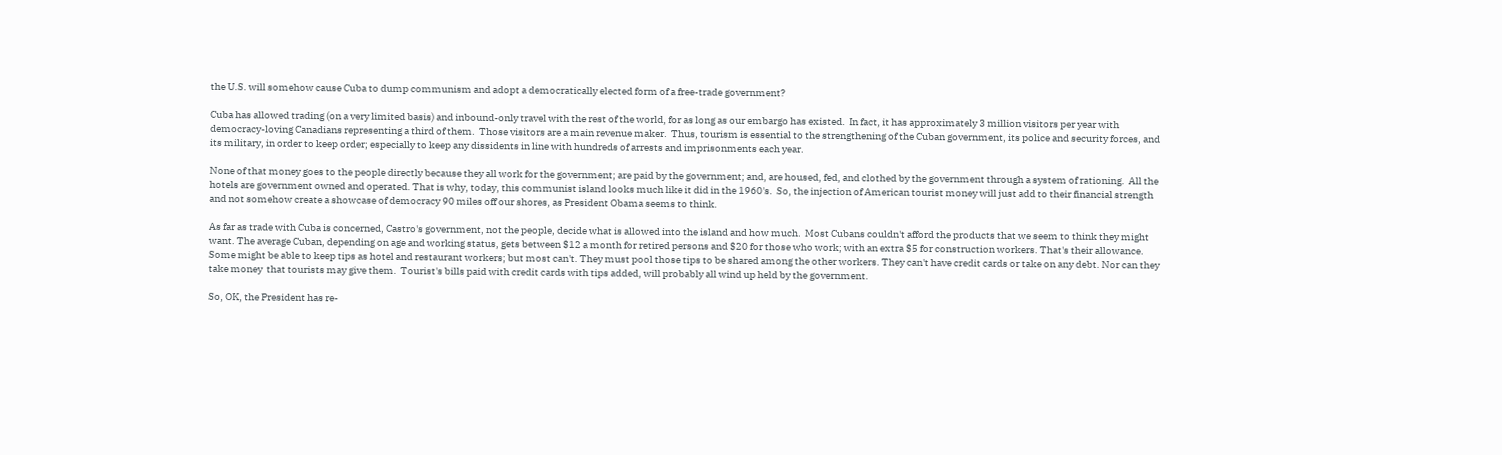the U.S. will somehow cause Cuba to dump communism and adopt a democratically elected form of a free-trade government?

Cuba has allowed trading (on a very limited basis) and inbound-only travel with the rest of the world, for as long as our embargo has existed.  In fact, it has approximately 3 million visitors per year with democracy-loving Canadians representing a third of them.  Those visitors are a main revenue maker.  Thus, tourism is essential to the strengthening of the Cuban government, its police and security forces, and its military, in order to keep order; especially to keep any dissidents in line with hundreds of arrests and imprisonments each year.

None of that money goes to the people directly because they all work for the government; are paid by the government; and, are housed, fed, and clothed by the government through a system of rationing.  All the hotels are government owned and operated. That is why, today, this communist island looks much like it did in the 1960's.  So, the injection of American tourist money will just add to their financial strength and not somehow create a showcase of democracy 90 miles off our shores, as President Obama seems to think.

As far as trade with Cuba is concerned, Castro's government, not the people, decide what is allowed into the island and how much.  Most Cubans couldn't afford the products that we seem to think they might want. The average Cuban, depending on age and working status, gets between $12 a month for retired persons and $20 for those who work; with an extra $5 for construction workers. That's their allowance.  Some might be able to keep tips as hotel and restaurant workers; but most can't. They must pool those tips to be shared among the other workers. They can't have credit cards or take on any debt. Nor can they take money  that tourists may give them.  Tourist's bills paid with credit cards with tips added, will probably all wind up held by the government.

So, OK, the President has re-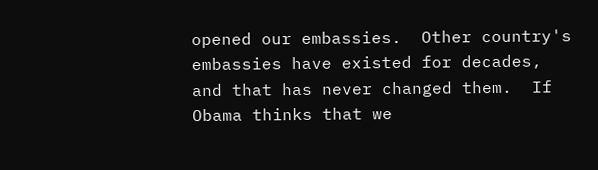opened our embassies.  Other country's embassies have existed for decades, and that has never changed them.  If Obama thinks that we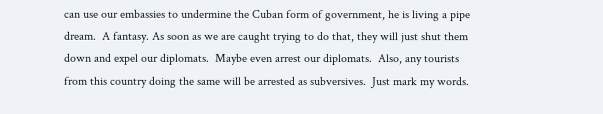can use our embassies to undermine the Cuban form of government, he is living a pipe dream.  A fantasy. As soon as we are caught trying to do that, they will just shut them down and expel our diplomats.  Maybe even arrest our diplomats.  Also, any tourists from this country doing the same will be arrested as subversives.  Just mark my words.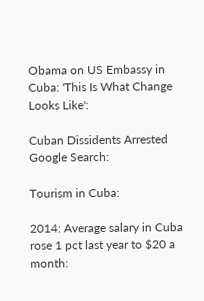Obama on US Embassy in Cuba: 'This Is What Change Looks Like':

Cuban Dissidents Arrested Google Search:

Tourism in Cuba:

2014: Average salary in Cuba rose 1 pct last year to $20 a month: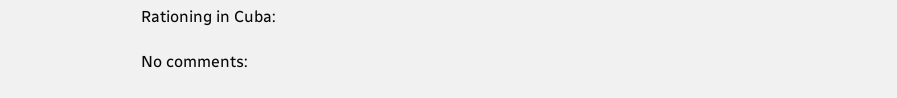Rationing in Cuba:

No comments: